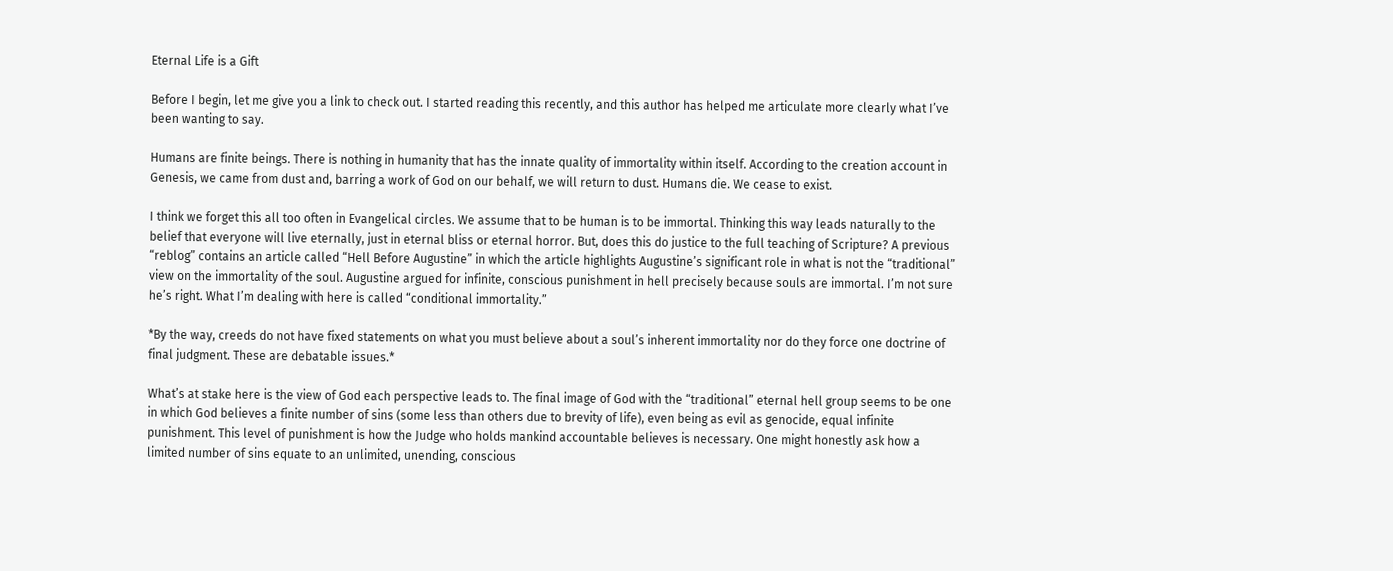Eternal Life is a Gift

Before I begin, let me give you a link to check out. I started reading this recently, and this author has helped me articulate more clearly what I’ve been wanting to say.

Humans are finite beings. There is nothing in humanity that has the innate quality of immortality within itself. According to the creation account in Genesis, we came from dust and, barring a work of God on our behalf, we will return to dust. Humans die. We cease to exist.

I think we forget this all too often in Evangelical circles. We assume that to be human is to be immortal. Thinking this way leads naturally to the belief that everyone will live eternally, just in eternal bliss or eternal horror. But, does this do justice to the full teaching of Scripture? A previous “reblog” contains an article called “Hell Before Augustine” in which the article highlights Augustine’s significant role in what is not the “traditional” view on the immortality of the soul. Augustine argued for infinite, conscious punishment in hell precisely because souls are immortal. I’m not sure he’s right. What I’m dealing with here is called “conditional immortality.”

*By the way, creeds do not have fixed statements on what you must believe about a soul’s inherent immortality nor do they force one doctrine of final judgment. These are debatable issues.*

What’s at stake here is the view of God each perspective leads to. The final image of God with the “traditional” eternal hell group seems to be one in which God believes a finite number of sins (some less than others due to brevity of life), even being as evil as genocide, equal infinite punishment. This level of punishment is how the Judge who holds mankind accountable believes is necessary. One might honestly ask how a limited number of sins equate to an unlimited, unending, conscious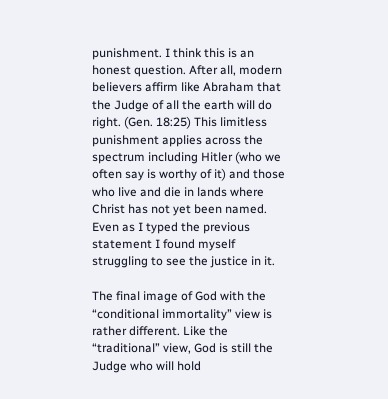punishment. I think this is an honest question. After all, modern believers affirm like Abraham that the Judge of all the earth will do right. (Gen. 18:25) This limitless punishment applies across the spectrum including Hitler (who we often say is worthy of it) and those who live and die in lands where Christ has not yet been named. Even as I typed the previous statement I found myself struggling to see the justice in it.

The final image of God with the “conditional immortality” view is rather different. Like the “traditional” view, God is still the Judge who will hold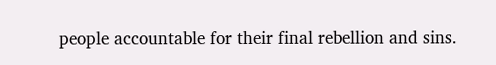people accountable for their final rebellion and sins.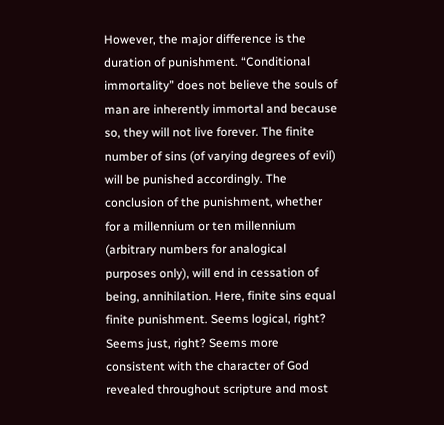However, the major difference is the duration of punishment. “Conditional immortality” does not believe the souls of man are inherently immortal and because so, they will not live forever. The finite number of sins (of varying degrees of evil) will be punished accordingly. The conclusion of the punishment, whether for a millennium or ten millennium (arbitrary numbers for analogical purposes only), will end in cessation of being, annihilation. Here, finite sins equal finite punishment. Seems logical, right? Seems just, right? Seems more consistent with the character of God revealed throughout scripture and most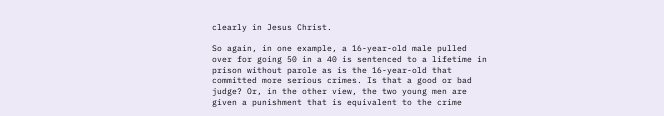clearly in Jesus Christ.

So again, in one example, a 16-year-old male pulled over for going 50 in a 40 is sentenced to a lifetime in prison without parole as is the 16-year-old that committed more serious crimes. Is that a good or bad judge? Or, in the other view, the two young men are given a punishment that is equivalent to the crime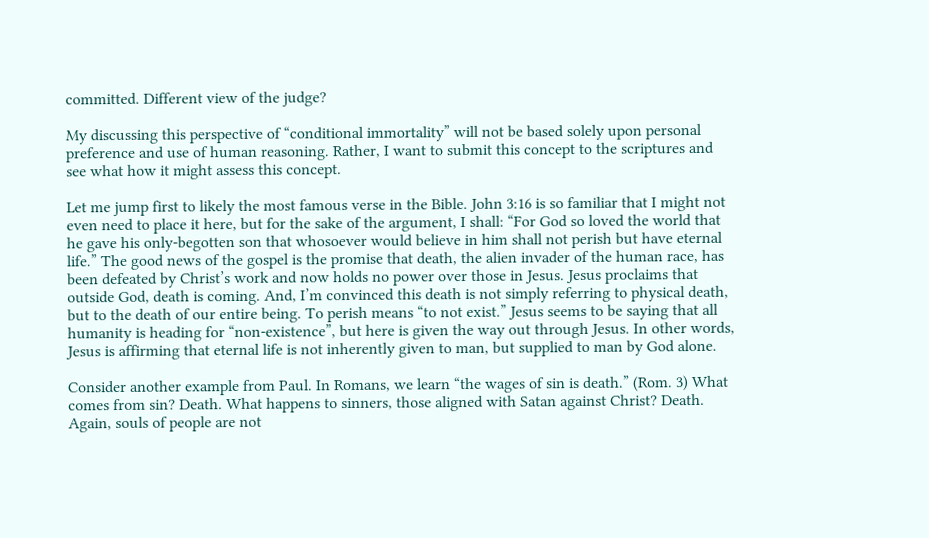committed. Different view of the judge?

My discussing this perspective of “conditional immortality” will not be based solely upon personal preference and use of human reasoning. Rather, I want to submit this concept to the scriptures and see what how it might assess this concept.

Let me jump first to likely the most famous verse in the Bible. John 3:16 is so familiar that I might not even need to place it here, but for the sake of the argument, I shall: “For God so loved the world that he gave his only-begotten son that whosoever would believe in him shall not perish but have eternal life.” The good news of the gospel is the promise that death, the alien invader of the human race, has been defeated by Christ’s work and now holds no power over those in Jesus. Jesus proclaims that outside God, death is coming. And, I’m convinced this death is not simply referring to physical death, but to the death of our entire being. To perish means “to not exist.” Jesus seems to be saying that all humanity is heading for “non-existence”, but here is given the way out through Jesus. In other words, Jesus is affirming that eternal life is not inherently given to man, but supplied to man by God alone.

Consider another example from Paul. In Romans, we learn “the wages of sin is death.” (Rom. 3) What comes from sin? Death. What happens to sinners, those aligned with Satan against Christ? Death. Again, souls of people are not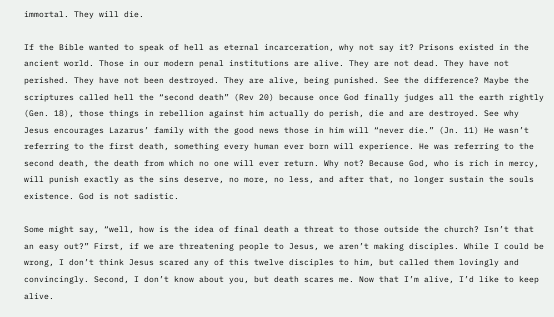immortal. They will die.

If the Bible wanted to speak of hell as eternal incarceration, why not say it? Prisons existed in the ancient world. Those in our modern penal institutions are alive. They are not dead. They have not perished. They have not been destroyed. They are alive, being punished. See the difference? Maybe the scriptures called hell the “second death” (Rev 20) because once God finally judges all the earth rightly (Gen. 18), those things in rebellion against him actually do perish, die and are destroyed. See why Jesus encourages Lazarus’ family with the good news those in him will “never die.” (Jn. 11) He wasn’t referring to the first death, something every human ever born will experience. He was referring to the second death, the death from which no one will ever return. Why not? Because God, who is rich in mercy, will punish exactly as the sins deserve, no more, no less, and after that, no longer sustain the souls existence. God is not sadistic.

Some might say, “well, how is the idea of final death a threat to those outside the church? Isn’t that an easy out?” First, if we are threatening people to Jesus, we aren’t making disciples. While I could be wrong, I don’t think Jesus scared any of this twelve disciples to him, but called them lovingly and convincingly. Second, I don’t know about you, but death scares me. Now that I’m alive, I’d like to keep alive.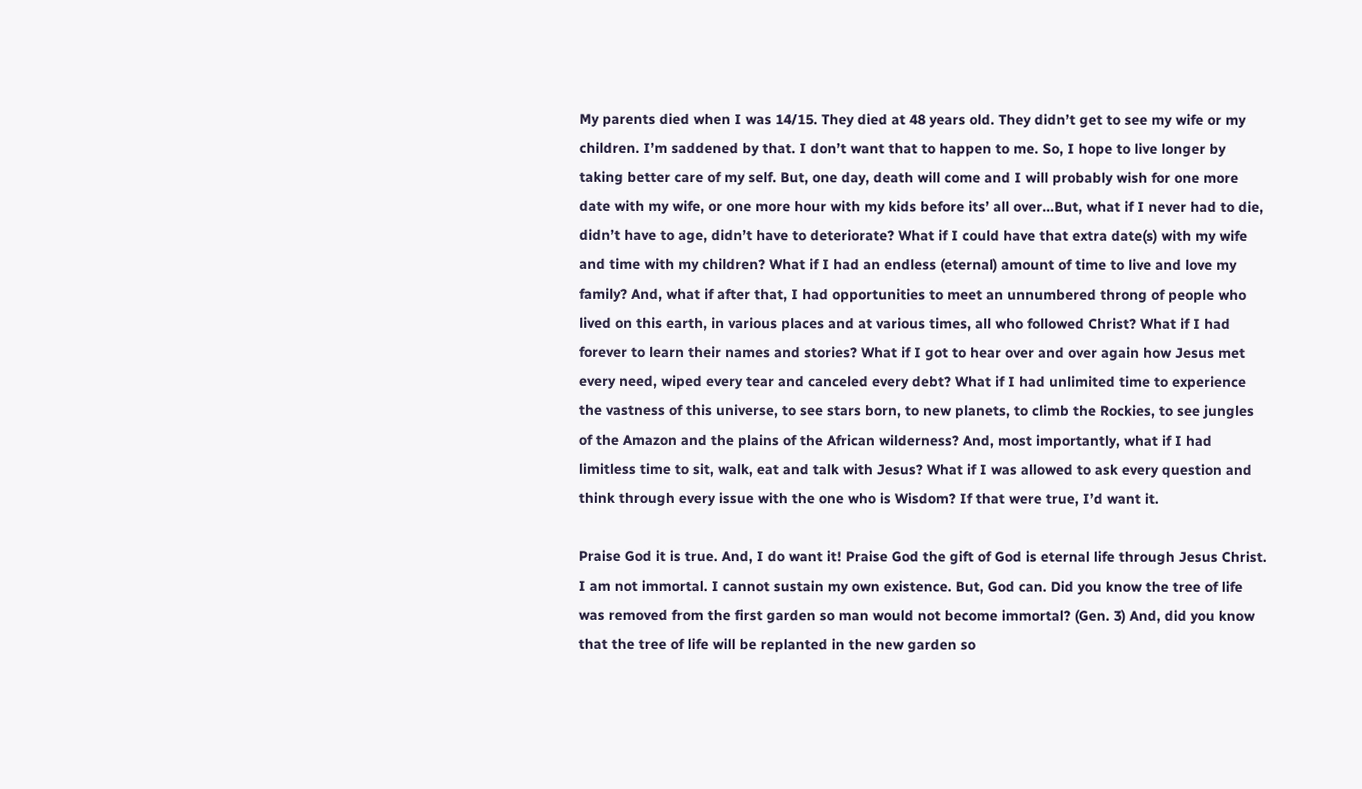My parents died when I was 14/15. They died at 48 years old. They didn’t get to see my wife or my children. I’m saddened by that. I don’t want that to happen to me. So, I hope to live longer by taking better care of my self. But, one day, death will come and I will probably wish for one more date with my wife, or one more hour with my kids before its’ all over…But, what if I never had to die, didn’t have to age, didn’t have to deteriorate? What if I could have that extra date(s) with my wife and time with my children? What if I had an endless (eternal) amount of time to live and love my family? And, what if after that, I had opportunities to meet an unnumbered throng of people who lived on this earth, in various places and at various times, all who followed Christ? What if I had forever to learn their names and stories? What if I got to hear over and over again how Jesus met every need, wiped every tear and canceled every debt? What if I had unlimited time to experience the vastness of this universe, to see stars born, to new planets, to climb the Rockies, to see jungles of the Amazon and the plains of the African wilderness? And, most importantly, what if I had limitless time to sit, walk, eat and talk with Jesus? What if I was allowed to ask every question and think through every issue with the one who is Wisdom? If that were true, I’d want it.

Praise God it is true. And, I do want it! Praise God the gift of God is eternal life through Jesus Christ. I am not immortal. I cannot sustain my own existence. But, God can. Did you know the tree of life was removed from the first garden so man would not become immortal? (Gen. 3) And, did you know that the tree of life will be replanted in the new garden so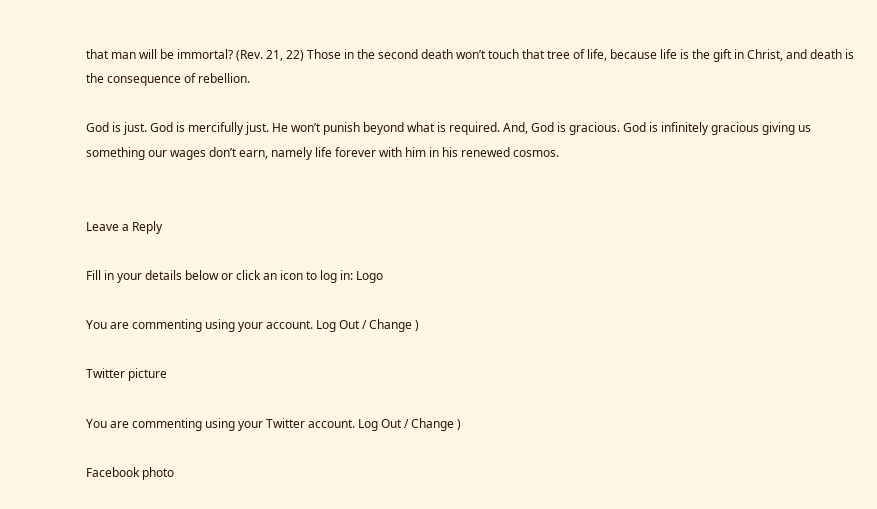that man will be immortal? (Rev. 21, 22) Those in the second death won’t touch that tree of life, because life is the gift in Christ, and death is the consequence of rebellion.

God is just. God is mercifully just. He won’t punish beyond what is required. And, God is gracious. God is infinitely gracious giving us something our wages don’t earn, namely life forever with him in his renewed cosmos.


Leave a Reply

Fill in your details below or click an icon to log in: Logo

You are commenting using your account. Log Out / Change )

Twitter picture

You are commenting using your Twitter account. Log Out / Change )

Facebook photo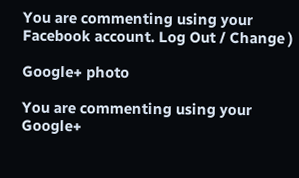You are commenting using your Facebook account. Log Out / Change )

Google+ photo

You are commenting using your Google+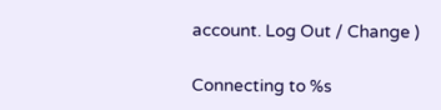account. Log Out / Change )

Connecting to %s